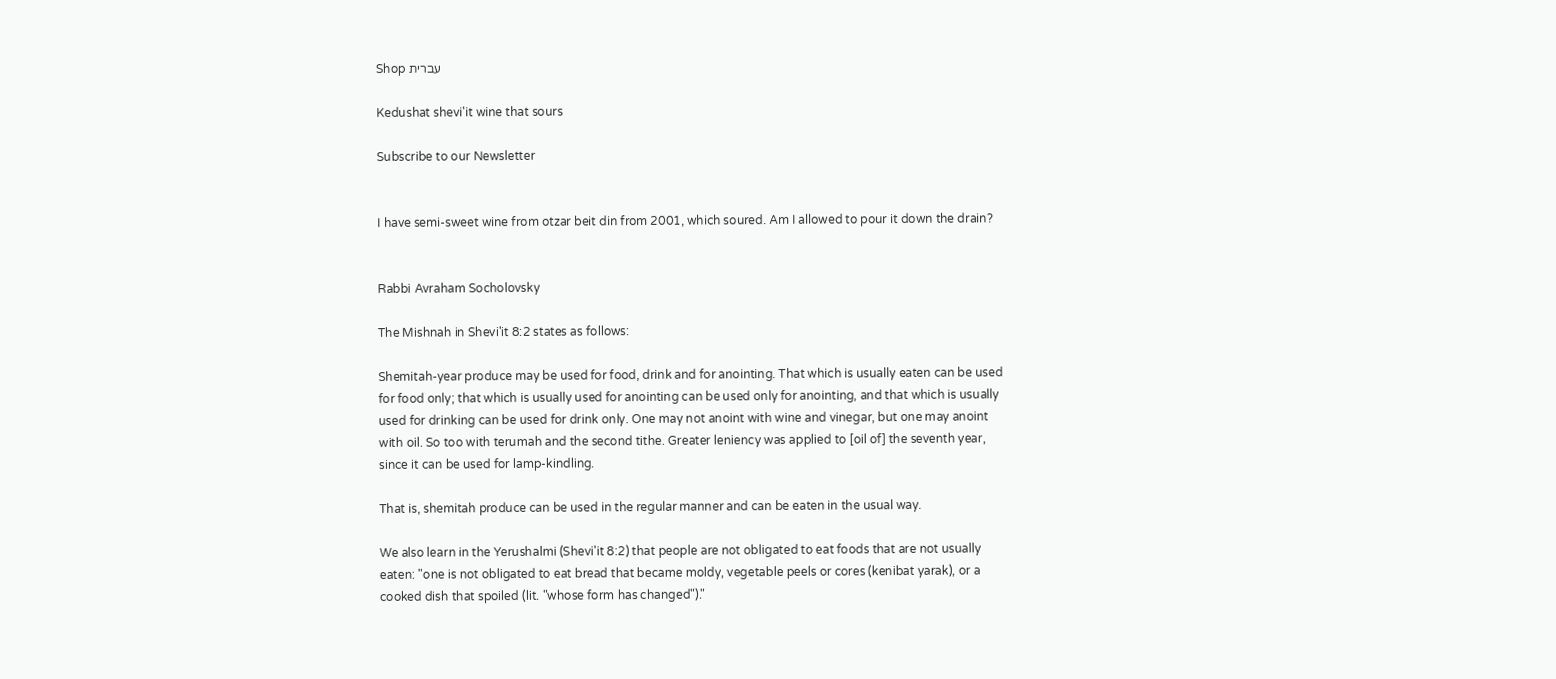Shop עברית

Kedushat shevi'it wine that sours

Subscribe to our Newsletter


I have semi-sweet wine from otzar beit din from 2001, which soured. Am I allowed to pour it down the drain?


Rabbi Avraham Socholovsky

The Mishnah in Shevi'it 8:2 states as follows:

Shemitah-year produce may be used for food, drink and for anointing. That which is usually eaten can be used for food only; that which is usually used for anointing can be used only for anointing, and that which is usually used for drinking can be used for drink only. One may not anoint with wine and vinegar, but one may anoint with oil. So too with terumah and the second tithe. Greater leniency was applied to [oil of] the seventh year, since it can be used for lamp-kindling.

That is, shemitah produce can be used in the regular manner and can be eaten in the usual way.

We also learn in the Yerushalmi (Shevi'it 8:2) that people are not obligated to eat foods that are not usually eaten: "one is not obligated to eat bread that became moldy, vegetable peels or cores (kenibat yarak), or a cooked dish that spoiled (lit. "whose form has changed")."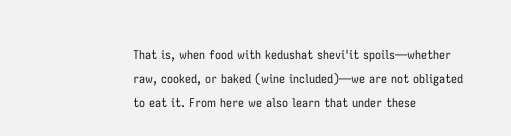That is, when food with kedushat shevi'it spoils—whether raw, cooked, or baked (wine included)—we are not obligated to eat it. From here we also learn that under these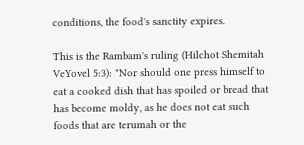conditions, the food's sanctity expires.

This is the Rambam's ruling (Hilchot Shemitah VeYovel 5:3): "Nor should one press himself to eat a cooked dish that has spoiled or bread that has become moldy, as he does not eat such foods that are terumah or the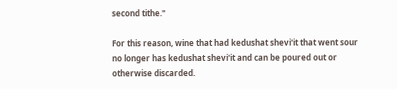second tithe."

For this reason, wine that had kedushat shevi'it that went sour no longer has kedushat shevi'it and can be poured out or otherwise discarded.